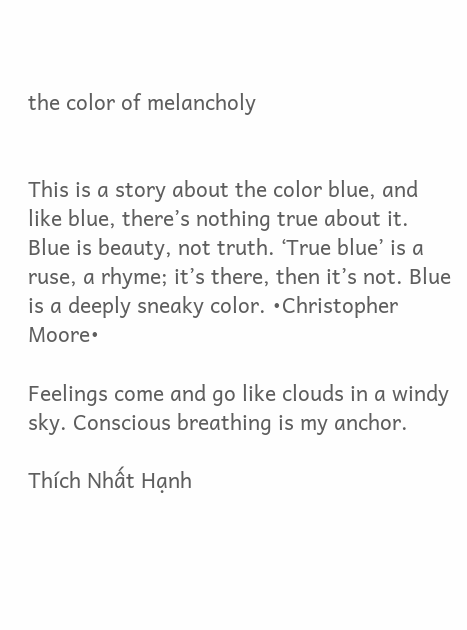the color of melancholy


This is a story about the color blue, and like blue, there’s nothing true about it. Blue is beauty, not truth. ‘True blue’ is a ruse, a rhyme; it’s there, then it’s not. Blue is a deeply sneaky color. •Christopher Moore•

Feelings come and go like clouds in a windy sky. Conscious breathing is my anchor.

Thích Nhất Hạnh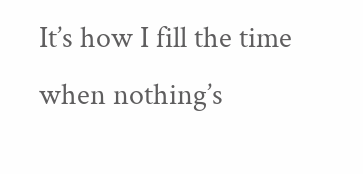It’s how I fill the time when nothing’s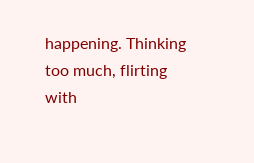happening. Thinking too much, flirting with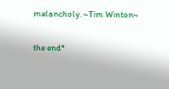melancholy. ~Tim Winton~

the end*